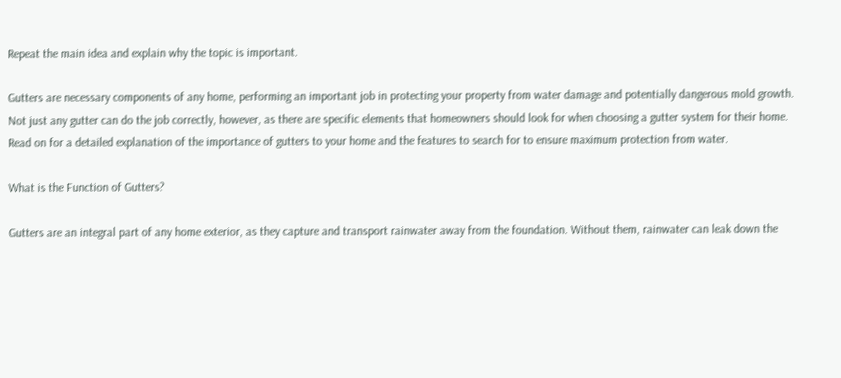Repeat the main idea and explain why the topic is important.

Gutters are necessary components of any home, performing an important job in protecting your property from water damage and potentially dangerous mold growth. Not just any gutter can do the job correctly, however, as there are specific elements that homeowners should look for when choosing a gutter system for their home. Read on for a detailed explanation of the importance of gutters to your home and the features to search for to ensure maximum protection from water.

What is the Function of Gutters?

Gutters are an integral part of any home exterior, as they capture and transport rainwater away from the foundation. Without them, rainwater can leak down the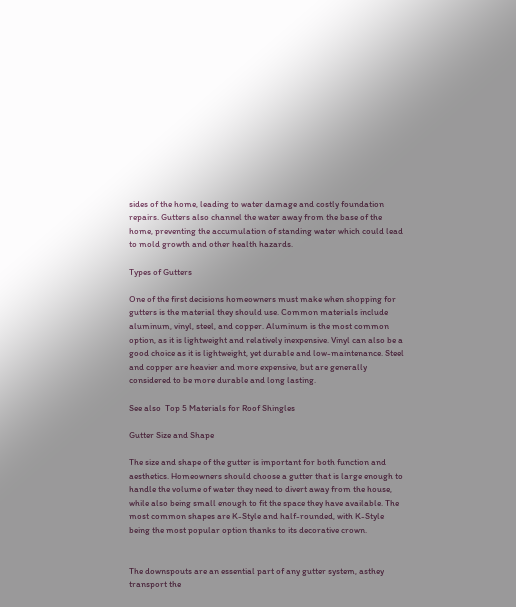sides of the home, leading to water damage and costly foundation repairs. Gutters also channel the water away from the base of the home, preventing the accumulation of standing water which could lead to mold growth and other health hazards.

Types of Gutters

One of the first decisions homeowners must make when shopping for gutters is the material they should use. Common materials include aluminum, vinyl, steel, and copper. Aluminum is the most common option, as it is lightweight and relatively inexpensive. Vinyl can also be a good choice as it is lightweight, yet durable and low-maintenance. Steel and copper are heavier and more expensive, but are generally considered to be more durable and long lasting.

See also  Top 5 Materials for Roof Shingles

Gutter Size and Shape

The size and shape of the gutter is important for both function and aesthetics. Homeowners should choose a gutter that is large enough to handle the volume of water they need to divert away from the house, while also being small enough to fit the space they have available. The most common shapes are K-Style and half-rounded, with K-Style being the most popular option thanks to its decorative crown.


The downspouts are an essential part of any gutter system, asthey transport the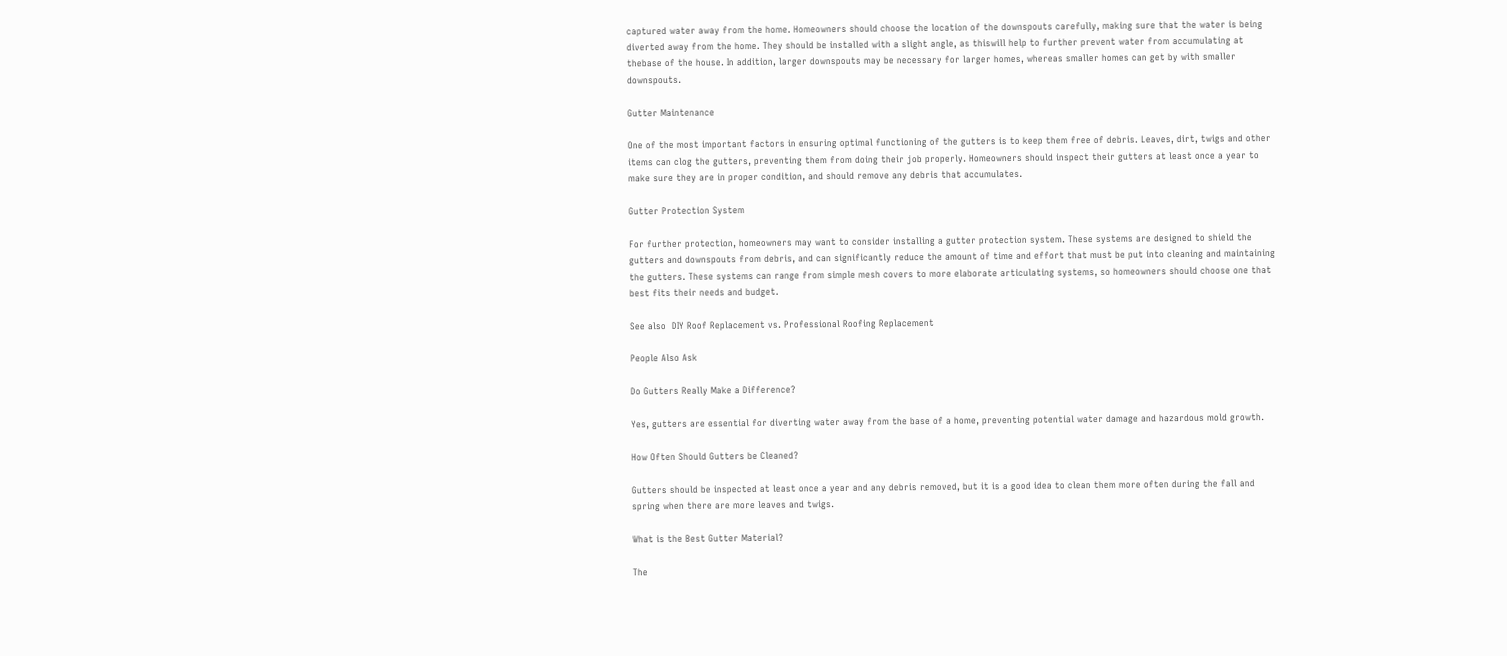captured water away from the home. Homeowners should choose the location of the downspouts carefully, making sure that the water is being diverted away from the home. They should be installed with a slight angle, as thiswill help to further prevent water from accumulating at thebase of the house. In addition, larger downspouts may be necessary for larger homes, whereas smaller homes can get by with smaller downspouts.

Gutter Maintenance

One of the most important factors in ensuring optimal functioning of the gutters is to keep them free of debris. Leaves, dirt, twigs and other items can clog the gutters, preventing them from doing their job properly. Homeowners should inspect their gutters at least once a year to make sure they are in proper condition, and should remove any debris that accumulates.

Gutter Protection System

For further protection, homeowners may want to consider installing a gutter protection system. These systems are designed to shield the gutters and downspouts from debris, and can significantly reduce the amount of time and effort that must be put into cleaning and maintaining the gutters. These systems can range from simple mesh covers to more elaborate articulating systems, so homeowners should choose one that best fits their needs and budget.

See also  DIY Roof Replacement vs. Professional Roofing Replacement

People Also Ask

Do Gutters Really Make a Difference?

Yes, gutters are essential for diverting water away from the base of a home, preventing potential water damage and hazardous mold growth.

How Often Should Gutters be Cleaned?

Gutters should be inspected at least once a year and any debris removed, but it is a good idea to clean them more often during the fall and spring when there are more leaves and twigs.

What is the Best Gutter Material?

The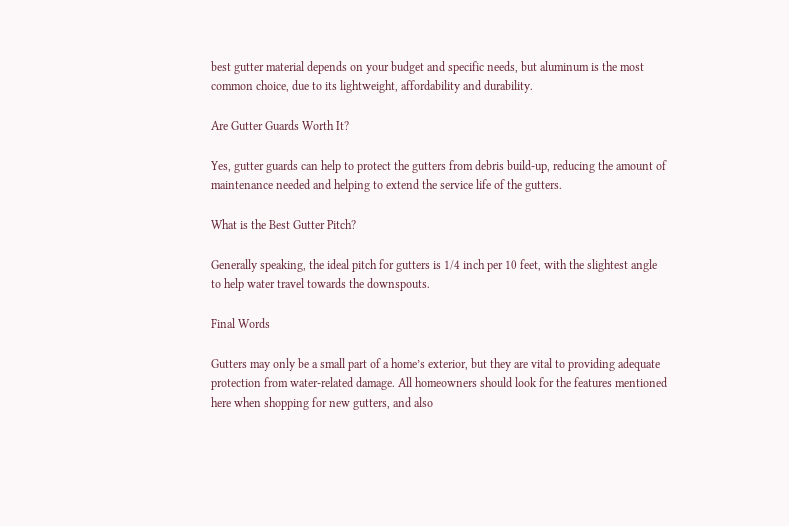best gutter material depends on your budget and specific needs, but aluminum is the most common choice, due to its lightweight, affordability and durability.

Are Gutter Guards Worth It?

Yes, gutter guards can help to protect the gutters from debris build-up, reducing the amount of maintenance needed and helping to extend the service life of the gutters.

What is the Best Gutter Pitch?

Generally speaking, the ideal pitch for gutters is 1/4 inch per 10 feet, with the slightest angle to help water travel towards the downspouts.

Final Words

Gutters may only be a small part of a home’s exterior, but they are vital to providing adequate protection from water-related damage. All homeowners should look for the features mentioned here when shopping for new gutters, and also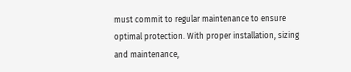must commit to regular maintenance to ensure optimal protection. With proper installation, sizing and maintenance,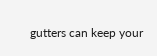gutters can keep your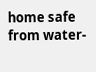home safe from water-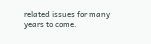related issues for many years to come.